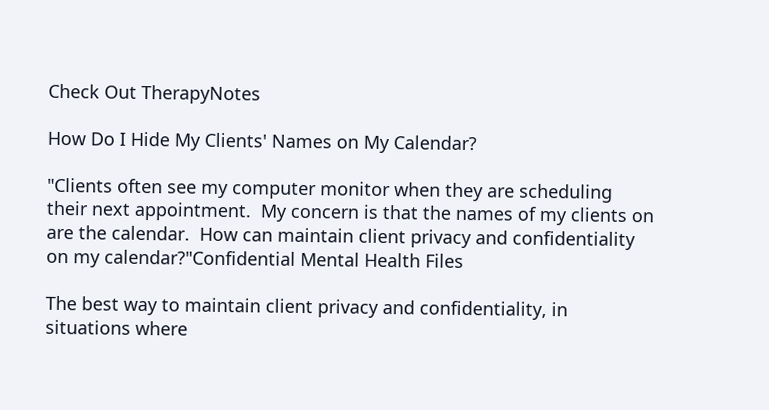Check Out TherapyNotes

How Do I Hide My Clients' Names on My Calendar?

"Clients often see my computer monitor when they are scheduling their next appointment.  My concern is that the names of my clients on are the calendar.  How can maintain client privacy and confidentiality on my calendar?"Confidential Mental Health Files

The best way to maintain client privacy and confidentiality, in situations where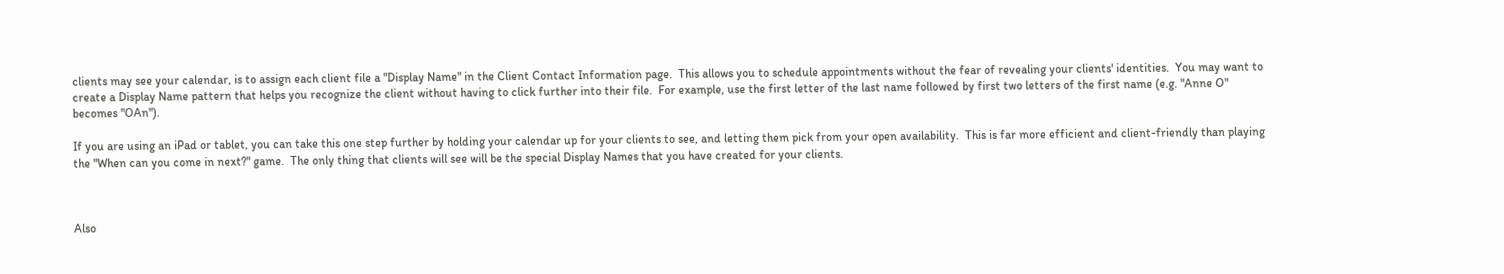clients may see your calendar, is to assign each client file a "Display Name" in the Client Contact Information page.  This allows you to schedule appointments without the fear of revealing your clients' identities.  You may want to create a Display Name pattern that helps you recognize the client without having to click further into their file.  For example, use the first letter of the last name followed by first two letters of the first name (e.g. "Anne O" becomes "OAn").

If you are using an iPad or tablet, you can take this one step further by holding your calendar up for your clients to see, and letting them pick from your open availability.  This is far more efficient and client-friendly than playing the "When can you come in next?" game.  The only thing that clients will see will be the special Display Names that you have created for your clients.



Also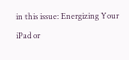in this issue: Energizing Your iPad or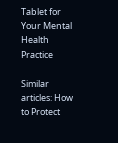Tablet for Your Mental Health Practice

Similar articles: How to Protect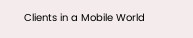Clients in a Mobile World